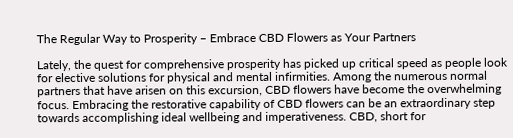The Regular Way to Prosperity – Embrace CBD Flowers as Your Partners

Lately, the quest for comprehensive prosperity has picked up critical speed as people look for elective solutions for physical and mental infirmities. Among the numerous normal partners that have arisen on this excursion, CBD flowers have become the overwhelming focus. Embracing the restorative capability of CBD flowers can be an extraordinary step towards accomplishing ideal wellbeing and imperativeness. CBD, short for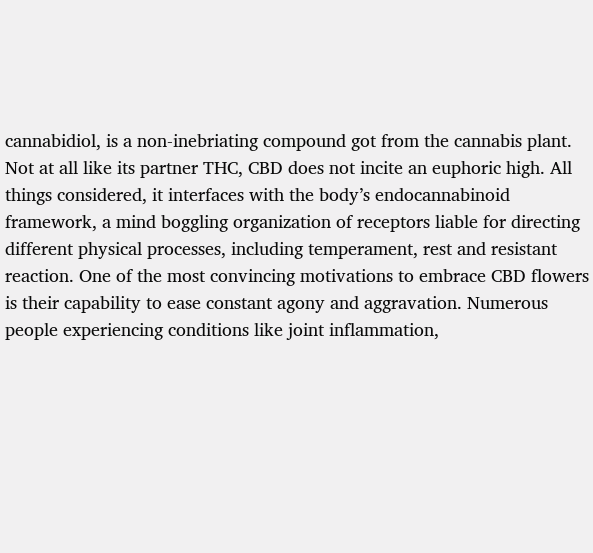cannabidiol, is a non-inebriating compound got from the cannabis plant. Not at all like its partner THC, CBD does not incite an euphoric high. All things considered, it interfaces with the body’s endocannabinoid framework, a mind boggling organization of receptors liable for directing different physical processes, including temperament, rest and resistant reaction. One of the most convincing motivations to embrace CBD flowers is their capability to ease constant agony and aggravation. Numerous people experiencing conditions like joint inflammation,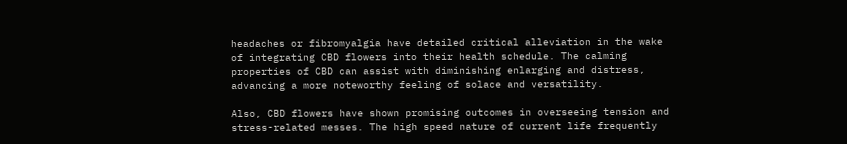headaches or fibromyalgia have detailed critical alleviation in the wake of integrating CBD flowers into their health schedule. The calming properties of CBD can assist with diminishing enlarging and distress, advancing a more noteworthy feeling of solace and versatility.

Also, CBD flowers have shown promising outcomes in overseeing tension and stress-related messes. The high speed nature of current life frequently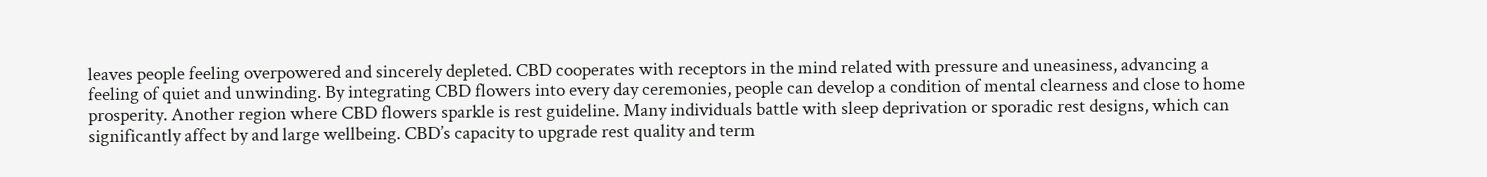leaves people feeling overpowered and sincerely depleted. CBD cooperates with receptors in the mind related with pressure and uneasiness, advancing a feeling of quiet and unwinding. By integrating CBD flowers into every day ceremonies, people can develop a condition of mental clearness and close to home prosperity. Another region where CBD flowers sparkle is rest guideline. Many individuals battle with sleep deprivation or sporadic rest designs, which can significantly affect by and large wellbeing. CBD’s capacity to upgrade rest quality and term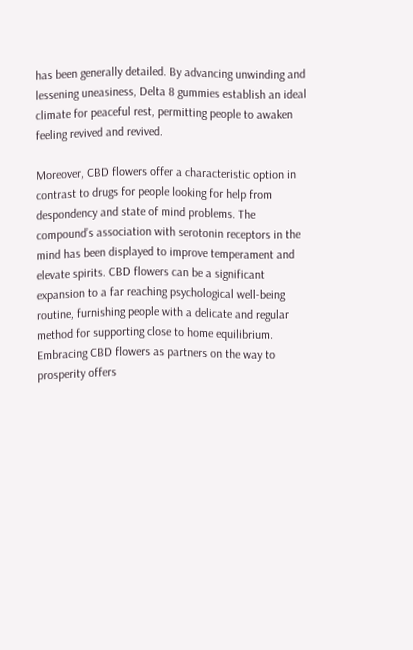has been generally detailed. By advancing unwinding and lessening uneasiness, Delta 8 gummies establish an ideal climate for peaceful rest, permitting people to awaken feeling revived and revived.

Moreover, CBD flowers offer a characteristic option in contrast to drugs for people looking for help from despondency and state of mind problems. The compound’s association with serotonin receptors in the mind has been displayed to improve temperament and elevate spirits. CBD flowers can be a significant expansion to a far reaching psychological well-being routine, furnishing people with a delicate and regular method for supporting close to home equilibrium. Embracing CBD flowers as partners on the way to prosperity offers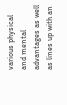various physical and mental advantages as well as lines up with an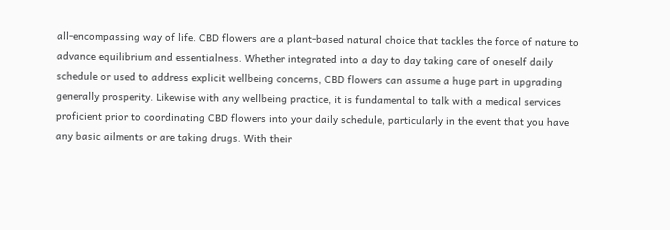all-encompassing way of life. CBD flowers are a plant-based natural choice that tackles the force of nature to advance equilibrium and essentialness. Whether integrated into a day to day taking care of oneself daily schedule or used to address explicit wellbeing concerns, CBD flowers can assume a huge part in upgrading generally prosperity. Likewise with any wellbeing practice, it is fundamental to talk with a medical services proficient prior to coordinating CBD flowers into your daily schedule, particularly in the event that you have any basic ailments or are taking drugs. With their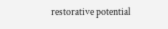restorative potential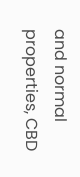and normal properties, CBD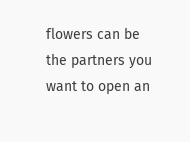flowers can be the partners you want to open an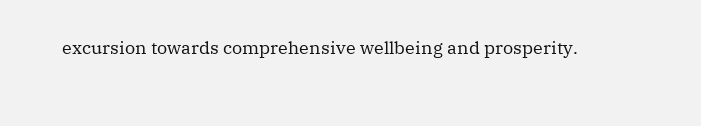excursion towards comprehensive wellbeing and prosperity.